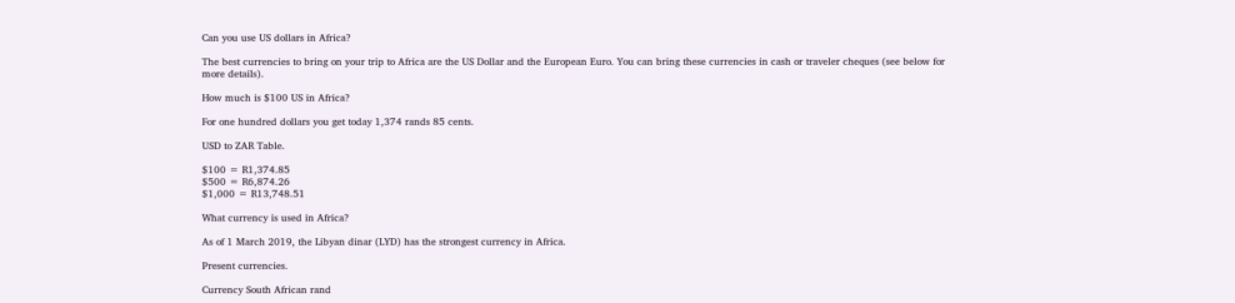Can you use US dollars in Africa?

The best currencies to bring on your trip to Africa are the US Dollar and the European Euro. You can bring these currencies in cash or traveler cheques (see below for more details).

How much is $100 US in Africa?

For one hundred dollars you get today 1,374 rands 85 cents.

USD to ZAR Table.

$100 = R1,374.85
$500 = R6,874.26
$1,000 = R13,748.51

What currency is used in Africa?

As of 1 March 2019, the Libyan dinar (LYD) has the strongest currency in Africa.

Present currencies.

Currency South African rand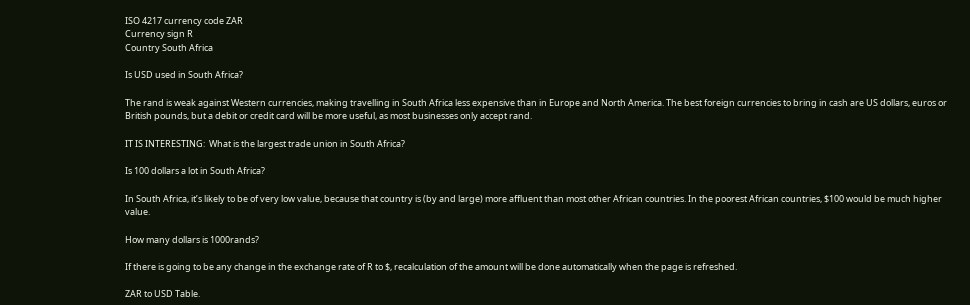ISO 4217 currency code ZAR
Currency sign R
Country South Africa

Is USD used in South Africa?

The rand is weak against Western currencies, making travelling in South Africa less expensive than in Europe and North America. The best foreign currencies to bring in cash are US dollars, euros or British pounds, but a debit or credit card will be more useful, as most businesses only accept rand.

IT IS INTERESTING:  What is the largest trade union in South Africa?

Is 100 dollars a lot in South Africa?

In South Africa, it’s likely to be of very low value, because that country is (by and large) more affluent than most other African countries. In the poorest African countries, $100 would be much higher value.

How many dollars is 1000rands?

If there is going to be any change in the exchange rate of R to $, recalculation of the amount will be done automatically when the page is refreshed.

ZAR to USD Table.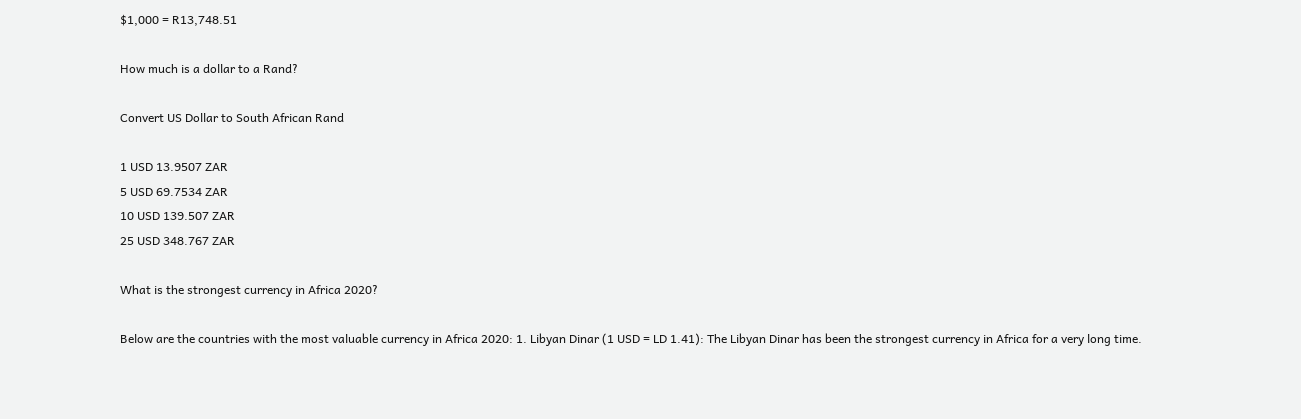$1,000 = R13,748.51

How much is a dollar to a Rand?

Convert US Dollar to South African Rand

1 USD 13.9507 ZAR
5 USD 69.7534 ZAR
10 USD 139.507 ZAR
25 USD 348.767 ZAR

What is the strongest currency in Africa 2020?

Below are the countries with the most valuable currency in Africa 2020: 1. Libyan Dinar (1 USD = LD 1.41): The Libyan Dinar has been the strongest currency in Africa for a very long time.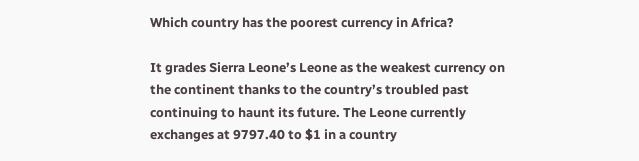Which country has the poorest currency in Africa?

It grades Sierra Leone’s Leone as the weakest currency on the continent thanks to the country’s troubled past continuing to haunt its future. The Leone currently exchanges at 9797.40 to $1 in a country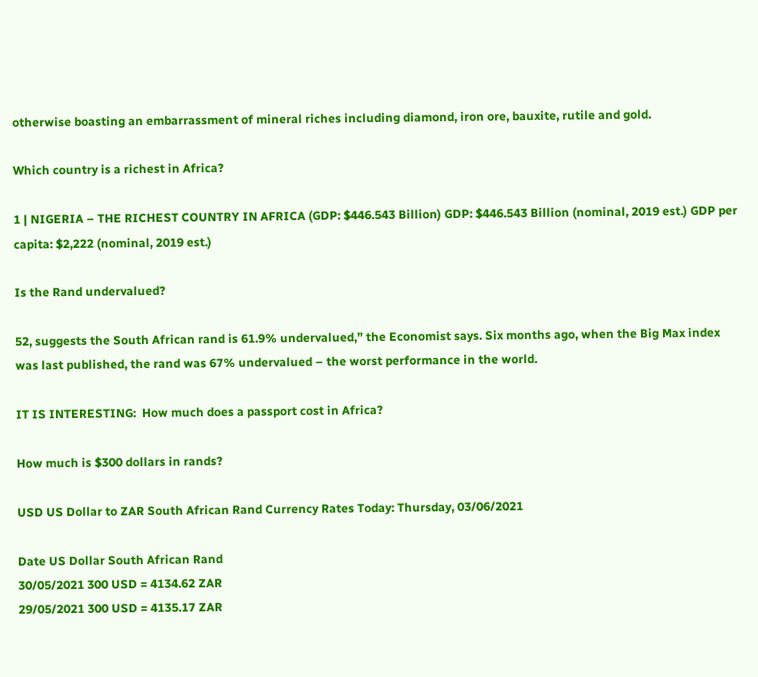otherwise boasting an embarrassment of mineral riches including diamond, iron ore, bauxite, rutile and gold.

Which country is a richest in Africa?

1 | NIGERIA – THE RICHEST COUNTRY IN AFRICA (GDP: $446.543 Billion) GDP: $446.543 Billion (nominal, 2019 est.) GDP per capita: $2,222 (nominal, 2019 est.)

Is the Rand undervalued?

52, suggests the South African rand is 61.9% undervalued,” the Economist says. Six months ago, when the Big Max index was last published, the rand was 67% undervalued – the worst performance in the world.

IT IS INTERESTING:  How much does a passport cost in Africa?

How much is $300 dollars in rands?

USD US Dollar to ZAR South African Rand Currency Rates Today: Thursday, 03/06/2021

Date US Dollar South African Rand
30/05/2021 300 USD = 4134.62 ZAR
29/05/2021 300 USD = 4135.17 ZAR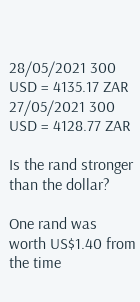28/05/2021 300 USD = 4135.17 ZAR
27/05/2021 300 USD = 4128.77 ZAR

Is the rand stronger than the dollar?

One rand was worth US$1.40 from the time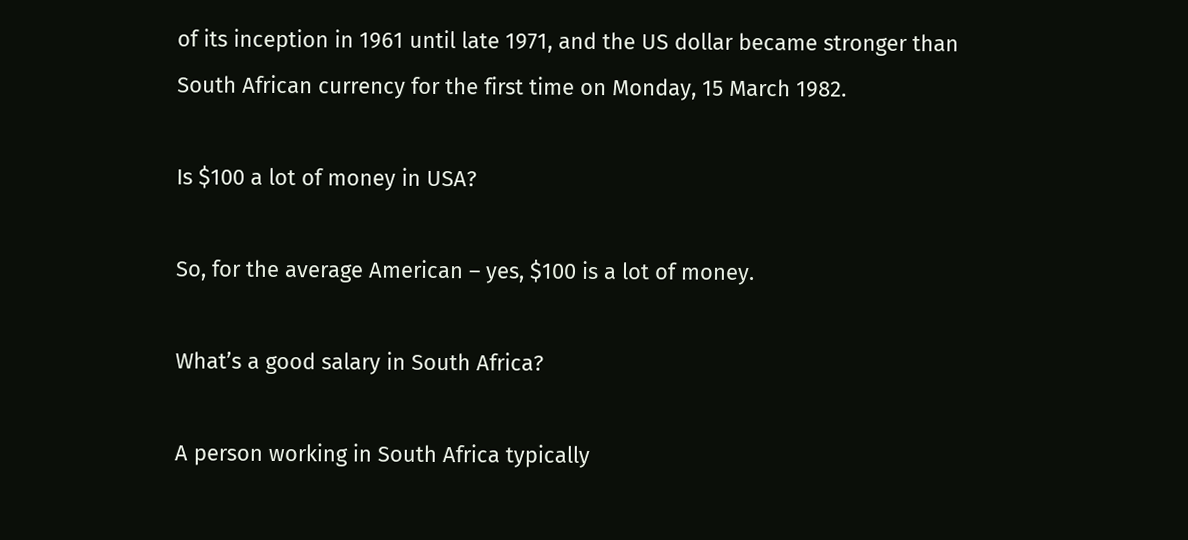of its inception in 1961 until late 1971, and the US dollar became stronger than South African currency for the first time on Monday, 15 March 1982.

Is $100 a lot of money in USA?

So, for the average American – yes, $100 is a lot of money.

What’s a good salary in South Africa?

A person working in South Africa typically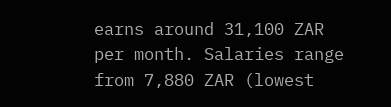earns around 31,100 ZAR per month. Salaries range from 7,880 ZAR (lowest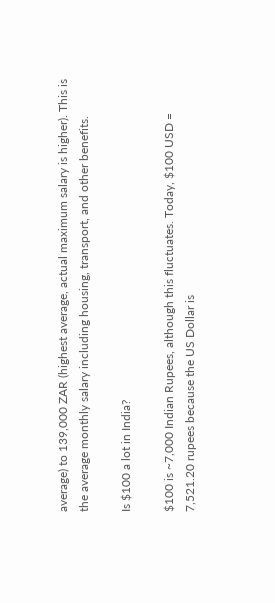average) to 139,000 ZAR (highest average, actual maximum salary is higher). This is the average monthly salary including housing, transport, and other benefits.

Is $100 a lot in India?

$100 is ~7,000 Indian Rupees, although this fluctuates. Today, $100 USD = 7,521.20 rupees because the US Dollar is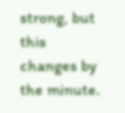strong, but this changes by the minute.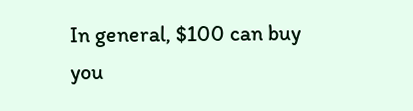In general, $100 can buy you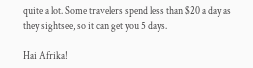quite a lot. Some travelers spend less than $20 a day as they sightsee, so it can get you 5 days.

Hai Afrika!